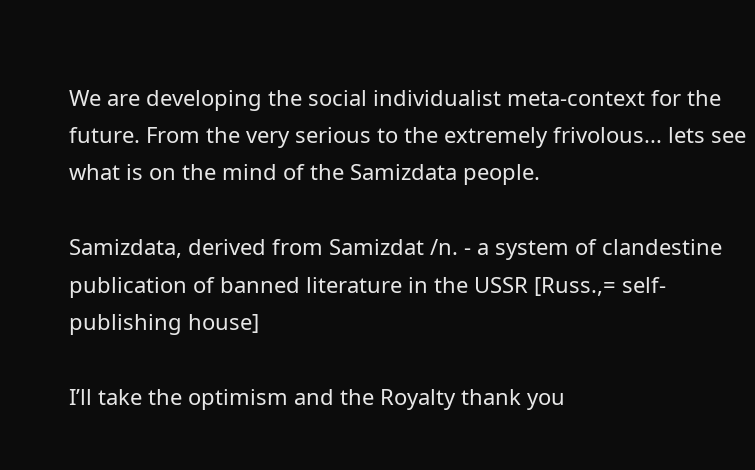We are developing the social individualist meta-context for the future. From the very serious to the extremely frivolous... lets see what is on the mind of the Samizdata people.

Samizdata, derived from Samizdat /n. - a system of clandestine publication of banned literature in the USSR [Russ.,= self-publishing house]

I’ll take the optimism and the Royalty thank you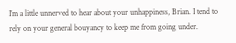I’m a little unnerved to hear about your unhappiness, Brian. I tend to rely on your general bouyancy to keep me from going under.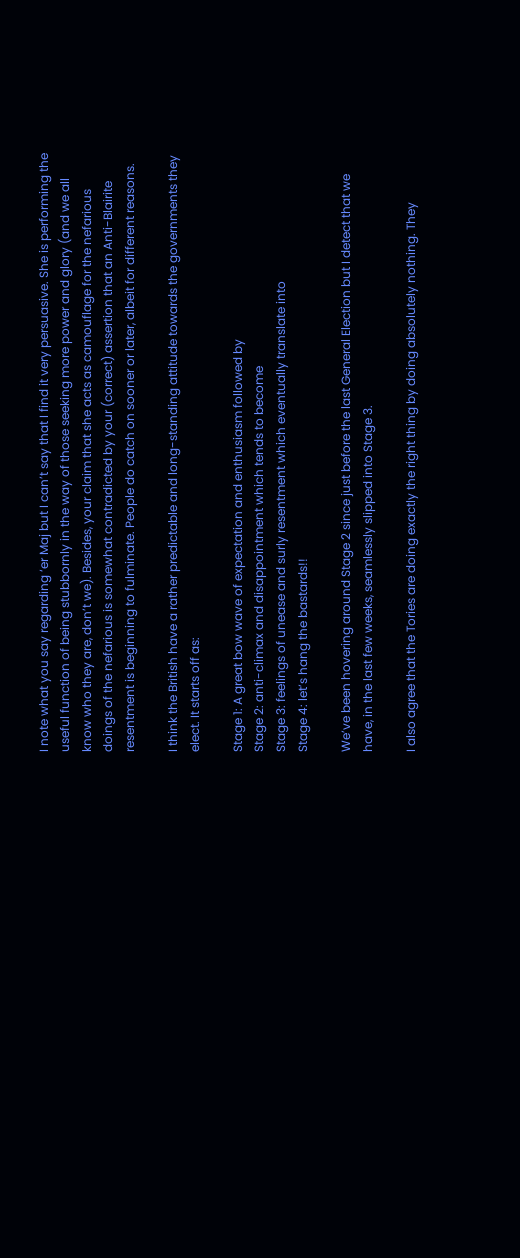I note what you say regarding ‘er Maj but I can’t say that I find it very persuasive. She is performing the useful function of being stubbornly in the way of those seeking more power and glory (and we all know who they are, don’t we). Besides, your claim that she acts as camouflage for the nefarious doings of the nefarious is somewhat contradicted by your (correct) assertion that an Anti-Blairite resentment is beginning to fulminate. People do catch on sooner or later, albeit for different reasons.

I think the British have a rather predictable and long-standing attitude towards the governments they elect. It starts off as:

Stage 1: A great bow wave of expectation and enthusiasm followed by
Stage 2: anti-climax and disappointment which tends to become
Stage 3: feelings of unease and surly resentment which eventually translate into
Stage 4: let’s hang the bastards!!

We’ve been hovering around Stage 2 since just before the last General Election but I detect that we have, in the last few weeks, seamlessly slipped into Stage 3.

I also agree that the Tories are doing exactly the right thing by doing absolutely nothing. They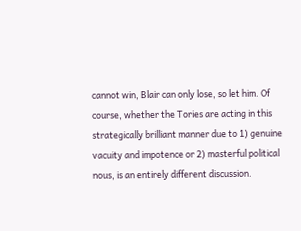cannot win, Blair can only lose, so let him. Of course, whether the Tories are acting in this strategically brilliant manner due to 1) genuine vacuity and impotence or 2) masterful political nous, is an entirely different discussion.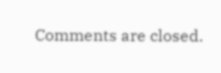Comments are closed.